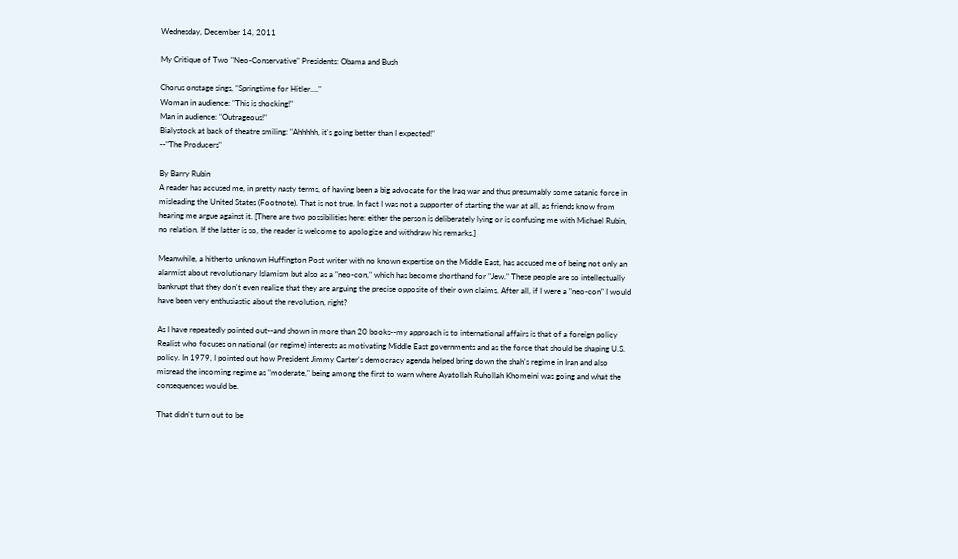Wednesday, December 14, 2011

My Critique of Two "Neo-Conservative" Presidents: Obama and Bush

Chorus onstage sings, “Springtime for Hitler…."
Woman in audience: "This is shocking!"
Man in audience: "Outrageous!"
Bialystock at back of theatre smiling: "Ahhhhh, it's going better than I expected!"
--"The Producers"

By Barry Rubin
A reader has accused me, in pretty nasty terms, of having been a big advocate for the Iraq war and thus presumably some satanic force in misleading the United States (Footnote). That is not true. In fact I was not a supporter of starting the war at all, as friends know from hearing me argue against it. [There are two possibilities here: either the person is deliberately lying or is confusing me with Michael Rubin, no relation. If the latter is so, the reader is welcome to apologize and withdraw his remarks.]

Meanwhile, a hitherto unknown Huffington Post writer with no known expertise on the Middle East, has accused me of being not only an alarmist about revolutionary Islamism but also as a "neo-con," which has become shorthand for "Jew." These people are so intellectually bankrupt that they don't even realize that they are arguing the precise opposite of their own claims. After all, if I were a "neo-con" I would have been very enthusiastic about the revolution, right?

As I have repeatedly pointed out--and shown in more than 20 books--my approach is to international affairs is that of a foreign policy Realist who focuses on national (or regime) interests as motivating Middle East governments and as the force that should be shaping U.S. policy. In 1979, I pointed out how President Jimmy Carter's democracy agenda helped bring down the shah's regime in Iran and also misread the incoming regime as "moderate," being among the first to warn where Ayatollah Ruhollah Khomeini was going and what the consequences would be.

That didn't turn out to be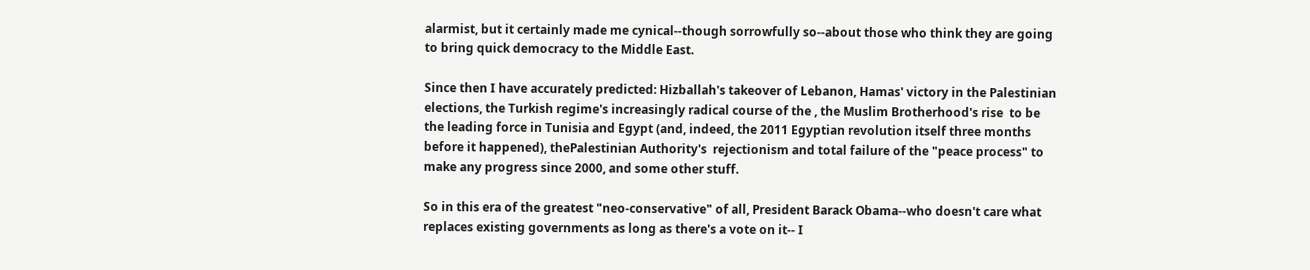alarmist, but it certainly made me cynical--though sorrowfully so--about those who think they are going to bring quick democracy to the Middle East.

Since then I have accurately predicted: Hizballah's takeover of Lebanon, Hamas' victory in the Palestinian elections, the Turkish regime's increasingly radical course of the , the Muslim Brotherhood's rise  to be the leading force in Tunisia and Egypt (and, indeed, the 2011 Egyptian revolution itself three months before it happened), thePalestinian Authority's  rejectionism and total failure of the "peace process" to make any progress since 2000, and some other stuff.

So in this era of the greatest "neo-conservative" of all, President Barack Obama--who doesn't care what replaces existing governments as long as there's a vote on it-- I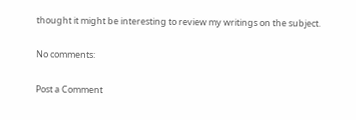thought it might be interesting to review my writings on the subject.

No comments:

Post a Comment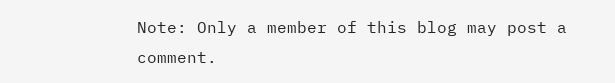Note: Only a member of this blog may post a comment.